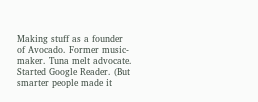Making stuff as a founder of Avocado. Former music-maker. Tuna melt advocate. Started Google Reader. (But smarter people made it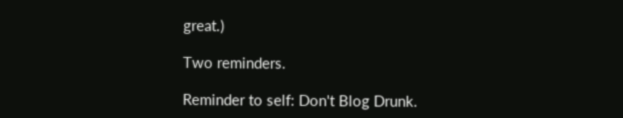great.)

Two reminders.

Reminder to self: Don't Blog Drunk.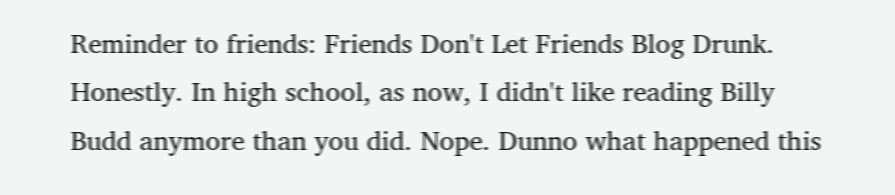Reminder to friends: Friends Don't Let Friends Blog Drunk.
Honestly. In high school, as now, I didn't like reading Billy Budd anymore than you did. Nope. Dunno what happened this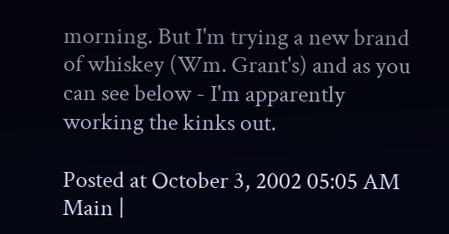morning. But I'm trying a new brand of whiskey (Wm. Grant's) and as you can see below - I'm apparently working the kinks out.

Posted at October 3, 2002 05:05 AM
Main |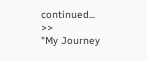continued... >>
"My Journey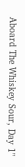Aboard The Whiskey Sour, Day 1"